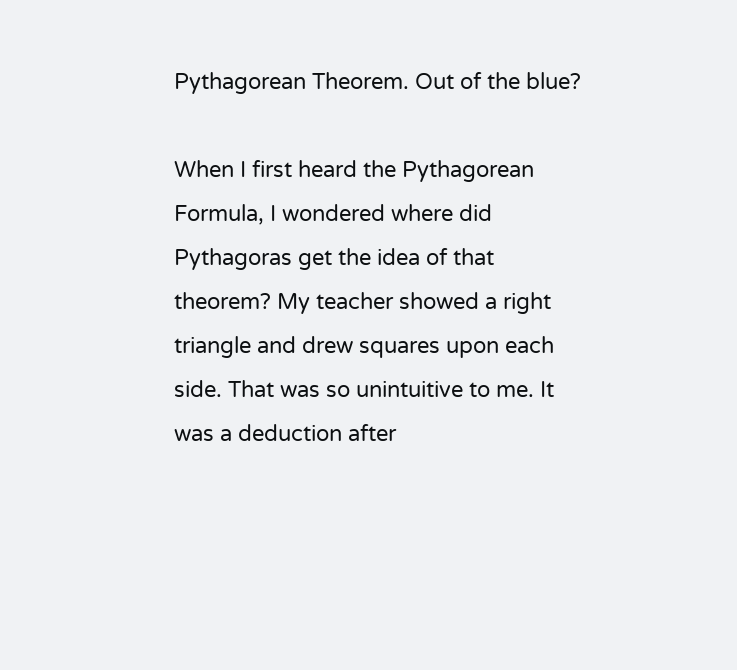Pythagorean Theorem. Out of the blue?

When I first heard the Pythagorean Formula, I wondered where did Pythagoras get the idea of that theorem? My teacher showed a right triangle and drew squares upon each side. That was so unintuitive to me. It was a deduction after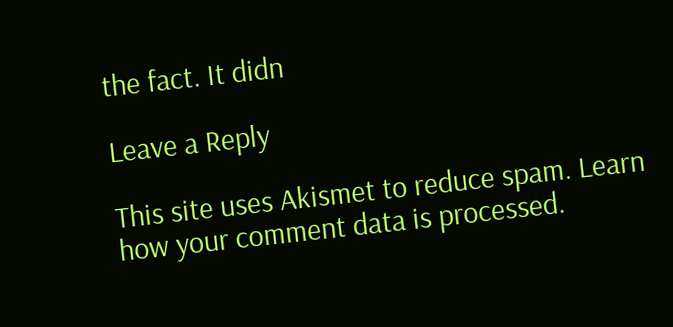the fact. It didn

Leave a Reply

This site uses Akismet to reduce spam. Learn how your comment data is processed.